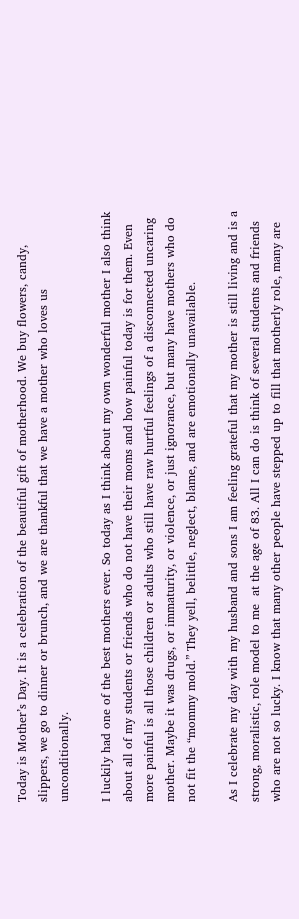Today is Mother’s Day. It is a celebration of the beautiful gift of motherhood. We buy flowers, candy, slippers, we go to dinner or brunch, and we are thankful that we have a mother who loves us unconditionally.

I luckily had one of the best mothers ever. So today as I think about my own wonderful mother I also think about all of my students or friends who do not have their moms and how painful today is for them. Even more painful is all those children or adults who still have raw hurtful feelings of a disconnected uncaring mother. Maybe it was drugs, or immaturity, or violence, or just ignorance, but many have mothers who do not fit the “mommy mold.” They yell, belittle, neglect, blame, and are emotionally unavailable.

As I celebrate my day with my husband and sons I am feeling grateful that my mother is still living and is a strong, moralistic, role model to me  at the age of 83. All I can do is think of several students and friends who are not so lucky. I know that many other people have stepped up to fill that motherly role, many are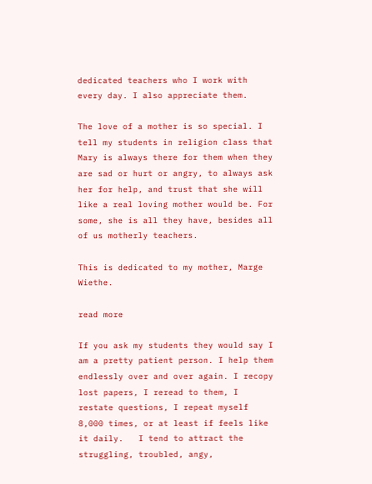dedicated teachers who I work with every day. I also appreciate them.

The love of a mother is so special. I tell my students in religion class that Mary is always there for them when they are sad or hurt or angry, to always ask her for help, and trust that she will like a real loving mother would be. For some, she is all they have, besides all of us motherly teachers.

This is dedicated to my mother, Marge Wiethe.

read more

If you ask my students they would say I am a pretty patient person. I help them endlessly over and over again. I recopy lost papers, I reread to them, I restate questions, I repeat myself 8,000 times, or at least if feels like it daily.   I tend to attract the struggling, troubled, angy,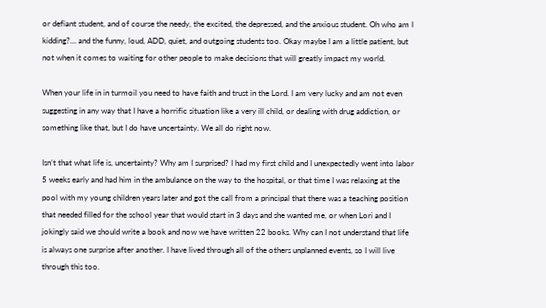or defiant student, and of course the needy, the excited, the depressed, and the anxious student. Oh who am I kidding?… and the funny, loud, ADD, quiet, and outgoing students too. Okay maybe I am a little patient, but not when it comes to waiting for other people to make decisions that will greatly impact my world.

When your life in in turmoil you need to have faith and trust in the Lord. I am very lucky and am not even suggesting in any way that I have a horrific situation like a very ill child, or dealing with drug addiction, or something like that, but I do have uncertainty. We all do right now.

Isn’t that what life is, uncertainty? Why am I surprised? I had my first child and I unexpectedly went into labor 5 weeks early and had him in the ambulance on the way to the hospital, or that time I was relaxing at the pool with my young children years later and got the call from a principal that there was a teaching position that needed filled for the school year that would start in 3 days and she wanted me, or when Lori and I jokingly said we should write a book and now we have written 22 books. Why can I not understand that life is always one surprise after another. I have lived through all of the others unplanned events, so I will live through this too.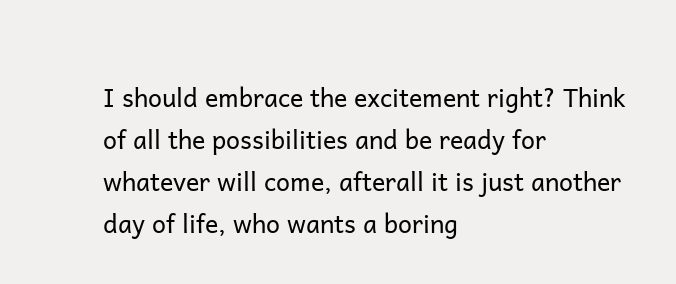I should embrace the excitement right? Think of all the possibilities and be ready for whatever will come, afterall it is just another day of life, who wants a boring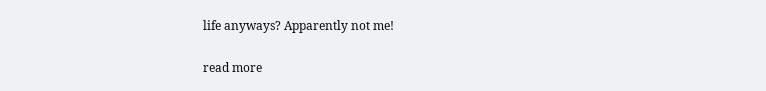life anyways? Apparently not me!

read more